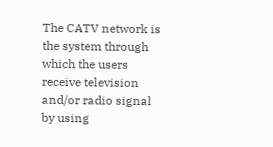The CATV network is the system through which the users receive television and/or radio signal by using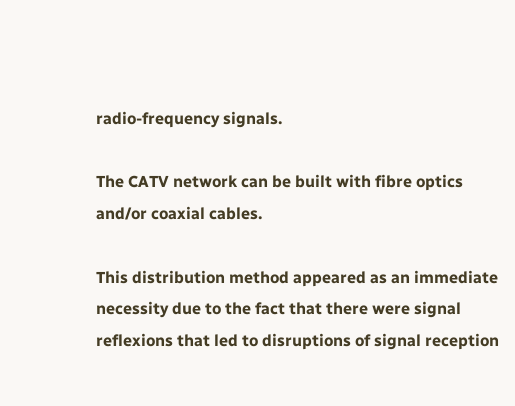radio-frequency signals.

The CATV network can be built with fibre optics and/or coaxial cables.

This distribution method appeared as an immediate necessity due to the fact that there were signal reflexions that led to disruptions of signal reception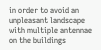in order to avoid an unpleasant landscape with multiple antennae on the buildings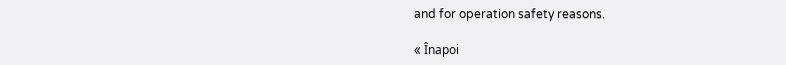and for operation safety reasons.

« Înapoi